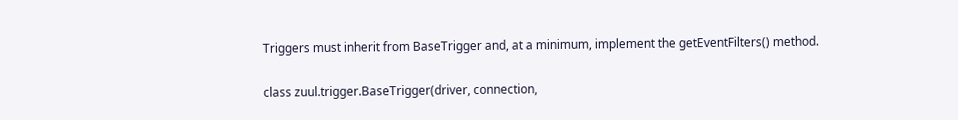Triggers must inherit from BaseTrigger and, at a minimum, implement the getEventFilters() method.

class zuul.trigger.BaseTrigger(driver, connection,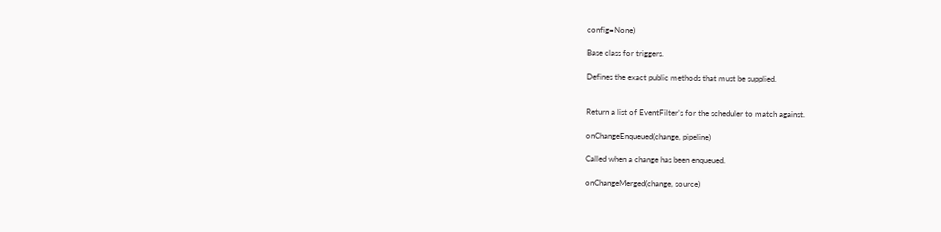config=None)

Base class for triggers.

Defines the exact public methods that must be supplied.


Return a list of EventFilter’s for the scheduler to match against.

onChangeEnqueued(change, pipeline)

Called when a change has been enqueued.

onChangeMerged(change, source)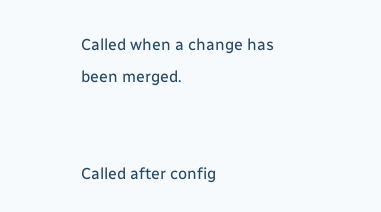Called when a change has been merged.


Called after config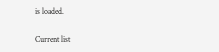is loaded.

Current list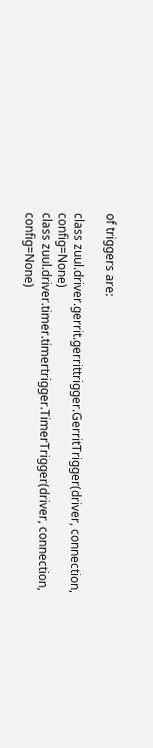of triggers are:

class zuul.driver.gerrit.gerrittrigger.GerritTrigger(driver, connection, config=None)
class zuul.driver.timer.timertrigger.TimerTrigger(driver, connection, config=None)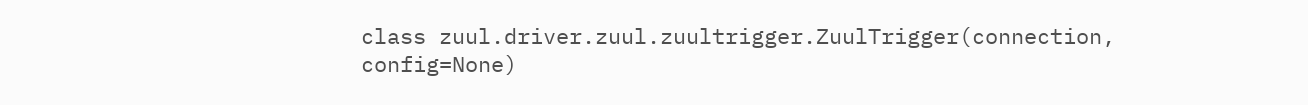class zuul.driver.zuul.zuultrigger.ZuulTrigger(connection, config=None)